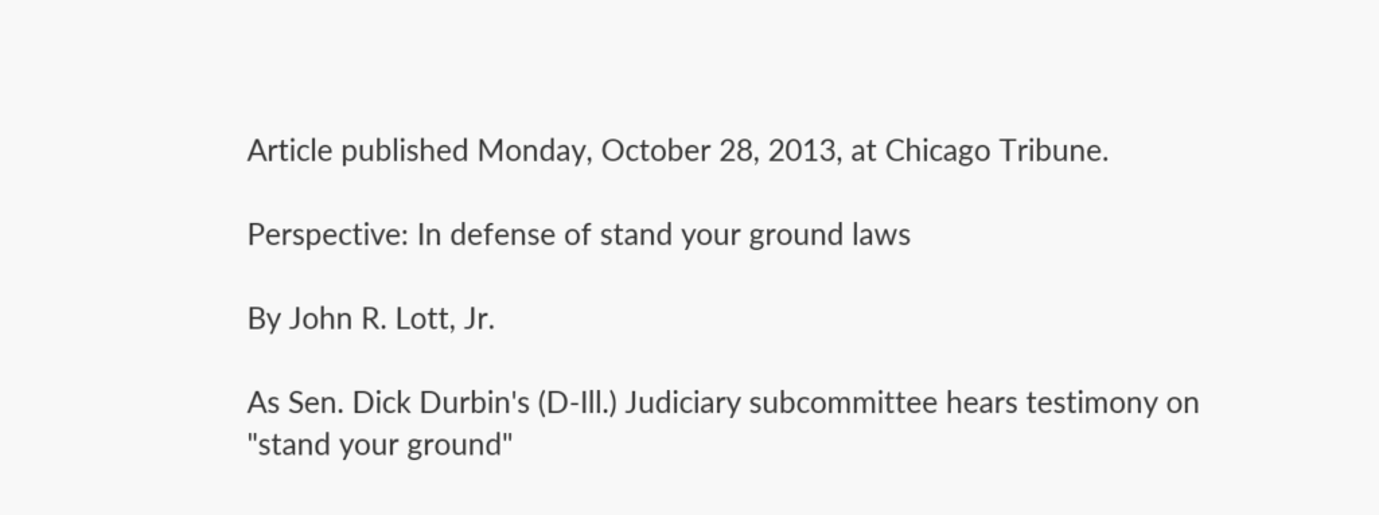Article published Monday, October 28, 2013, at Chicago Tribune.

Perspective: In defense of stand your ground laws

By John R. Lott, Jr.

As Sen. Dick Durbin's (D-Ill.) Judiciary subcommittee hears testimony on "stand your ground"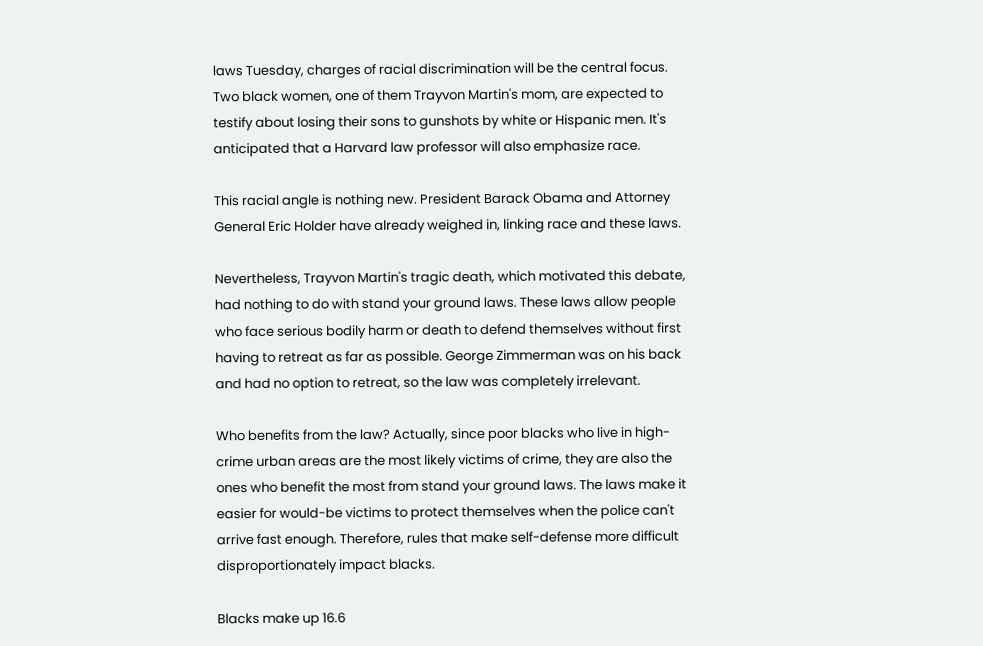laws Tuesday, charges of racial discrimination will be the central focus. Two black women, one of them Trayvon Martin's mom, are expected to testify about losing their sons to gunshots by white or Hispanic men. It's anticipated that a Harvard law professor will also emphasize race.

This racial angle is nothing new. President Barack Obama and Attorney General Eric Holder have already weighed in, linking race and these laws.

Nevertheless, Trayvon Martin's tragic death, which motivated this debate, had nothing to do with stand your ground laws. These laws allow people who face serious bodily harm or death to defend themselves without first having to retreat as far as possible. George Zimmerman was on his back and had no option to retreat, so the law was completely irrelevant.

Who benefits from the law? Actually, since poor blacks who live in high-crime urban areas are the most likely victims of crime, they are also the ones who benefit the most from stand your ground laws. The laws make it easier for would-be victims to protect themselves when the police can't arrive fast enough. Therefore, rules that make self-defense more difficult disproportionately impact blacks.

Blacks make up 16.6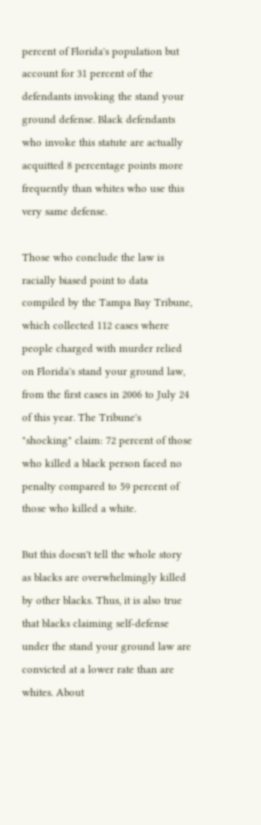percent of Florida's population but account for 31 percent of the defendants invoking the stand your ground defense. Black defendants who invoke this statute are actually acquitted 8 percentage points more frequently than whites who use this very same defense.

Those who conclude the law is racially biased point to data compiled by the Tampa Bay Tribune, which collected 112 cases where people charged with murder relied on Florida's stand your ground law, from the first cases in 2006 to July 24 of this year. The Tribune's "shocking" claim: 72 percent of those who killed a black person faced no penalty compared to 59 percent of those who killed a white.

But this doesn't tell the whole story as blacks are overwhelmingly killed by other blacks. Thus, it is also true that blacks claiming self-defense under the stand your ground law are convicted at a lower rate than are whites. About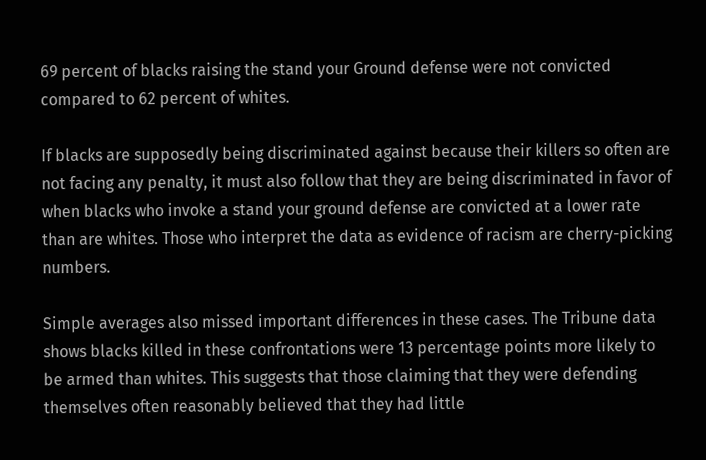69 percent of blacks raising the stand your Ground defense were not convicted compared to 62 percent of whites.

If blacks are supposedly being discriminated against because their killers so often are not facing any penalty, it must also follow that they are being discriminated in favor of when blacks who invoke a stand your ground defense are convicted at a lower rate than are whites. Those who interpret the data as evidence of racism are cherry-picking numbers.

Simple averages also missed important differences in these cases. The Tribune data shows blacks killed in these confrontations were 13 percentage points more likely to be armed than whites. This suggests that those claiming that they were defending themselves often reasonably believed that they had little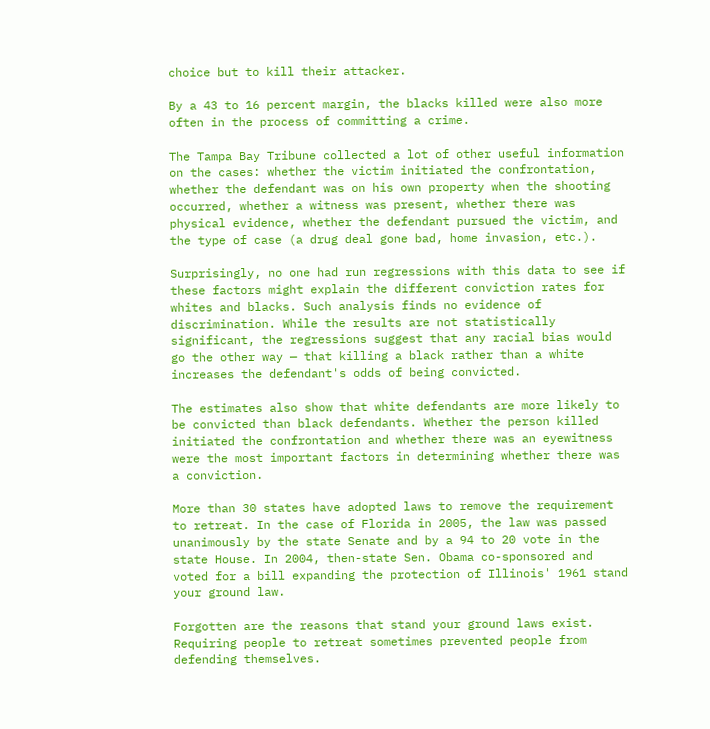choice but to kill their attacker.

By a 43 to 16 percent margin, the blacks killed were also more often in the process of committing a crime.

The Tampa Bay Tribune collected a lot of other useful information on the cases: whether the victim initiated the confrontation, whether the defendant was on his own property when the shooting occurred, whether a witness was present, whether there was physical evidence, whether the defendant pursued the victim, and the type of case (a drug deal gone bad, home invasion, etc.).

Surprisingly, no one had run regressions with this data to see if these factors might explain the different conviction rates for whites and blacks. Such analysis finds no evidence of discrimination. While the results are not statistically significant, the regressions suggest that any racial bias would go the other way — that killing a black rather than a white increases the defendant's odds of being convicted.

The estimates also show that white defendants are more likely to be convicted than black defendants. Whether the person killed initiated the confrontation and whether there was an eyewitness were the most important factors in determining whether there was a conviction.

More than 30 states have adopted laws to remove the requirement to retreat. In the case of Florida in 2005, the law was passed unanimously by the state Senate and by a 94 to 20 vote in the state House. In 2004, then-state Sen. Obama co-sponsored and voted for a bill expanding the protection of Illinois' 1961 stand your ground law.

Forgotten are the reasons that stand your ground laws exist. Requiring people to retreat sometimes prevented people from defending themselves.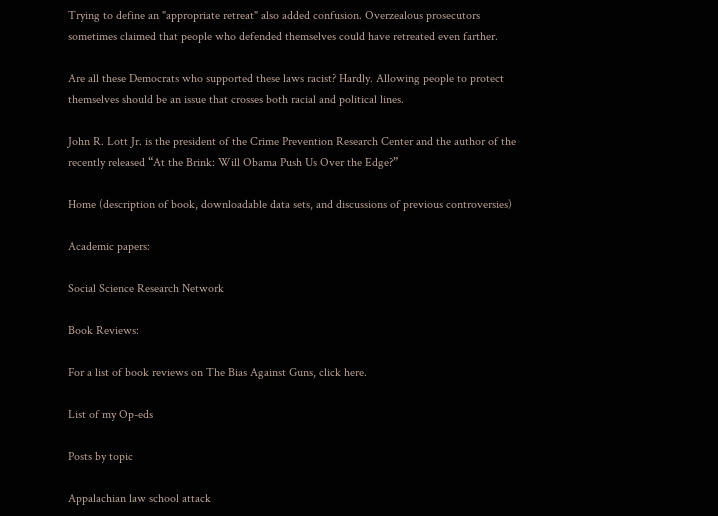Trying to define an "appropriate retreat" also added confusion. Overzealous prosecutors sometimes claimed that people who defended themselves could have retreated even farther.

Are all these Democrats who supported these laws racist? Hardly. Allowing people to protect themselves should be an issue that crosses both racial and political lines.

John R. Lott Jr. is the president of the Crime Prevention Research Center and the author of the recently released “At the Brink: Will Obama Push Us Over the Edge?”

Home (description of book, downloadable data sets, and discussions of previous controversies)

Academic papers:

Social Science Research Network

Book Reviews:

For a list of book reviews on The Bias Against Guns, click here.

List of my Op-eds

Posts by topic

Appalachian law school attack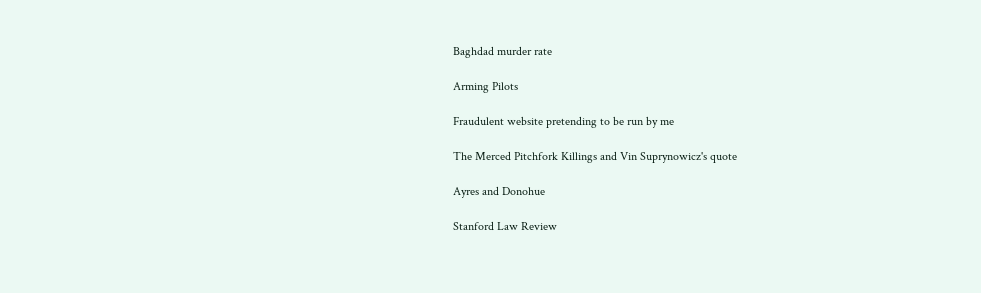Baghdad murder rate

Arming Pilots

Fraudulent website pretending to be run by me

The Merced Pitchfork Killings and Vin Suprynowicz's quote

Ayres and Donohue

Stanford Law Review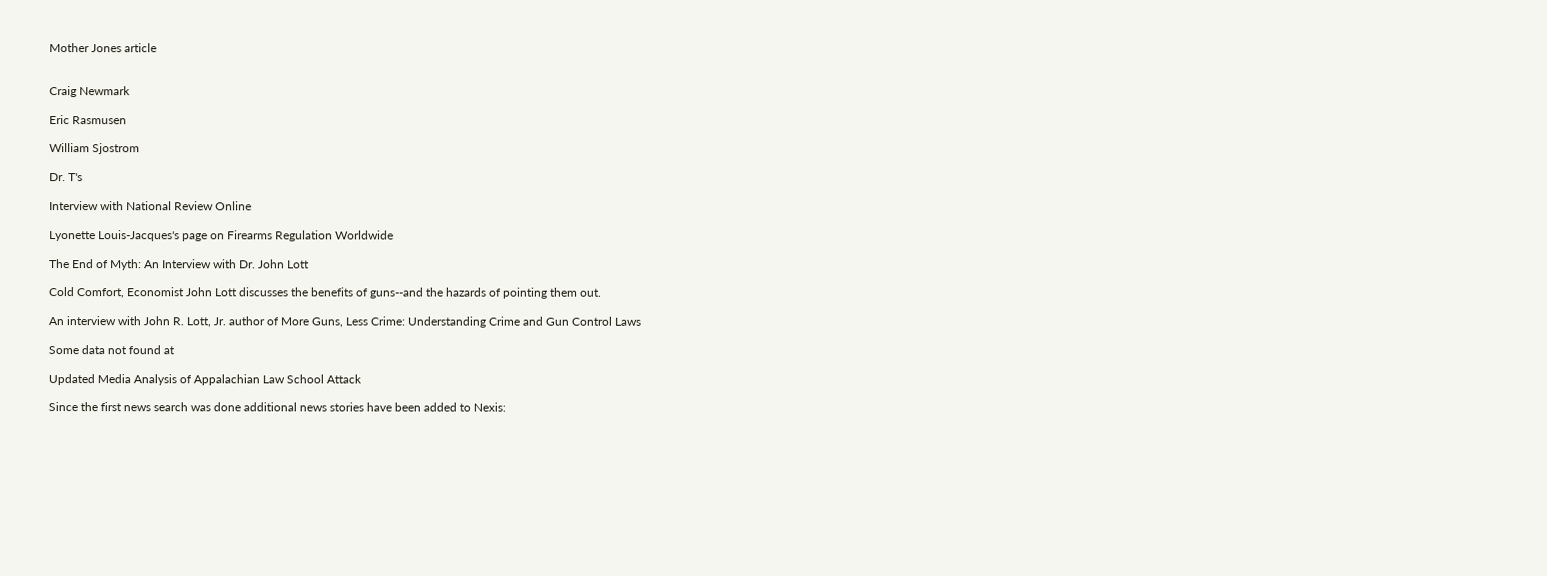Mother Jones article


Craig Newmark

Eric Rasmusen

William Sjostrom

Dr. T's

Interview with National Review Online

Lyonette Louis-Jacques's page on Firearms Regulation Worldwide

The End of Myth: An Interview with Dr. John Lott

Cold Comfort, Economist John Lott discusses the benefits of guns--and the hazards of pointing them out.

An interview with John R. Lott, Jr. author of More Guns, Less Crime: Understanding Crime and Gun Control Laws

Some data not found at

Updated Media Analysis of Appalachian Law School Attack

Since the first news search was done additional news stories have been added to Nexis: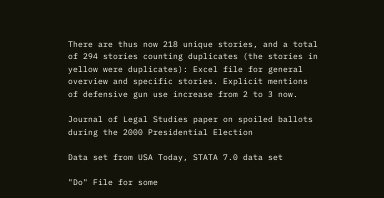There are thus now 218 unique stories, and a total of 294 stories counting duplicates (the stories in yellow were duplicates): Excel file for general overview and specific stories. Explicit mentions of defensive gun use increase from 2 to 3 now.

Journal of Legal Studies paper on spoiled ballots during the 2000 Presidential Election

Data set from USA Today, STATA 7.0 data set

"Do" File for some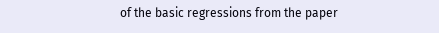of the basic regressions from the paper